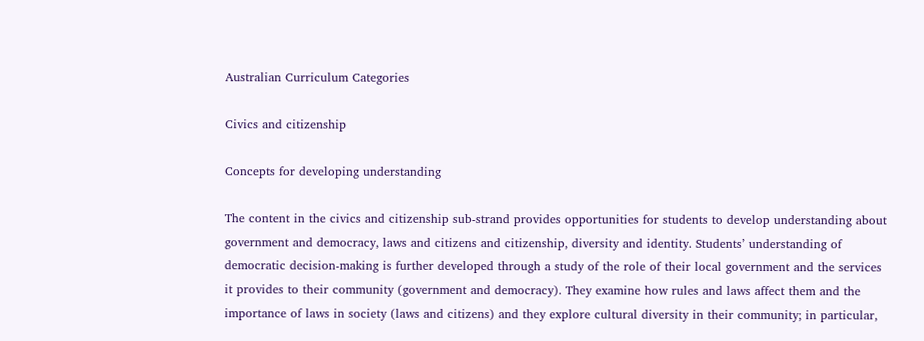Australian Curriculum Categories

Civics and citizenship

Concepts for developing understanding

The content in the civics and citizenship sub-strand provides opportunities for students to develop understanding about government and democracy, laws and citizens and citizenship, diversity and identity. Students’ understanding of democratic decision-making is further developed through a study of the role of their local government and the services it provides to their community (government and democracy). They examine how rules and laws affect them and the importance of laws in society (laws and citizens) and they explore cultural diversity in their community; in particular,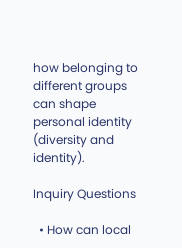how belonging to different groups can shape personal identity (diversity and identity).

Inquiry Questions

  • How can local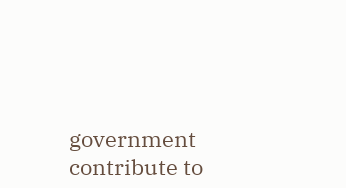government contribute to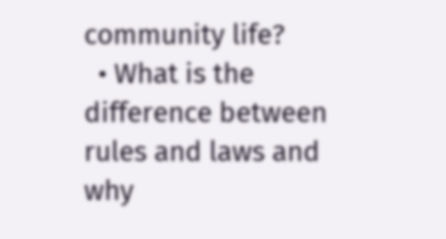community life?
  • What is the difference between rules and laws and why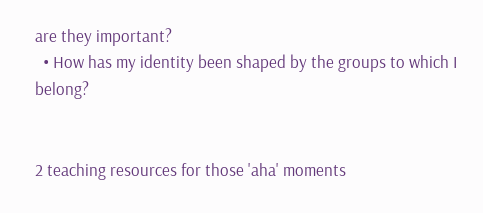are they important?
  • How has my identity been shaped by the groups to which I belong?


2 teaching resources for those 'aha' moments